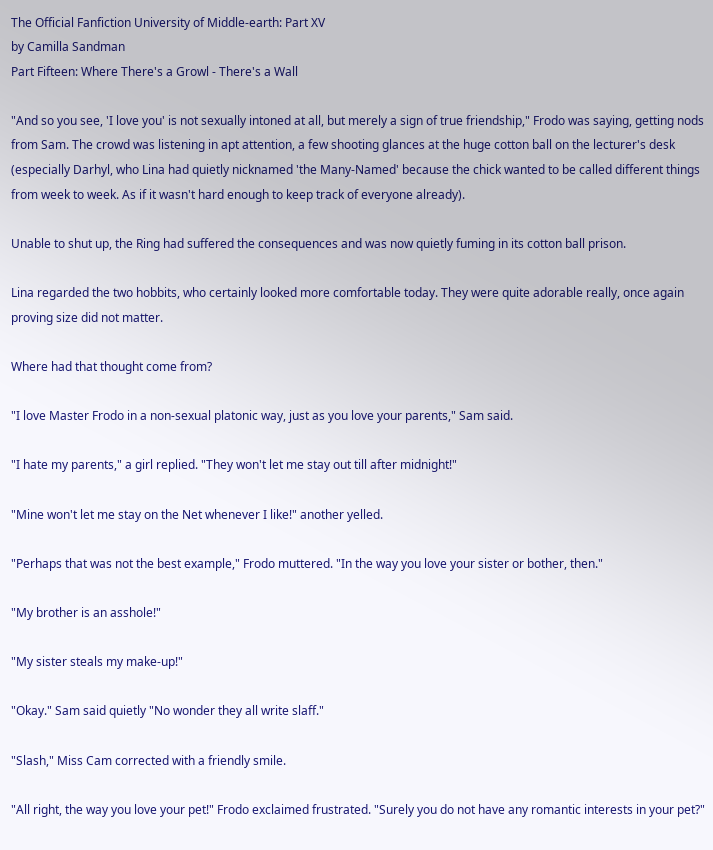The Official Fanfiction University of Middle-earth: Part XV
by Camilla Sandman
Part Fifteen: Where There's a Growl - There's a Wall

"And so you see, 'I love you' is not sexually intoned at all, but merely a sign of true friendship," Frodo was saying, getting nods from Sam. The crowd was listening in apt attention, a few shooting glances at the huge cotton ball on the lecturer's desk (especially Darhyl, who Lina had quietly nicknamed 'the Many-Named' because the chick wanted to be called different things from week to week. As if it wasn't hard enough to keep track of everyone already).

Unable to shut up, the Ring had suffered the consequences and was now quietly fuming in its cotton ball prison.

Lina regarded the two hobbits, who certainly looked more comfortable today. They were quite adorable really, once again proving size did not matter.

Where had that thought come from?

"I love Master Frodo in a non-sexual platonic way, just as you love your parents," Sam said.

"I hate my parents," a girl replied. "They won't let me stay out till after midnight!"

"Mine won't let me stay on the Net whenever I like!" another yelled.

"Perhaps that was not the best example," Frodo muttered. "In the way you love your sister or bother, then."

"My brother is an asshole!"

"My sister steals my make-up!"

"Okay." Sam said quietly "No wonder they all write slaff."

"Slash," Miss Cam corrected with a friendly smile.

"All right, the way you love your pet!" Frodo exclaimed frustrated. "Surely you do not have any romantic interests in your pet?"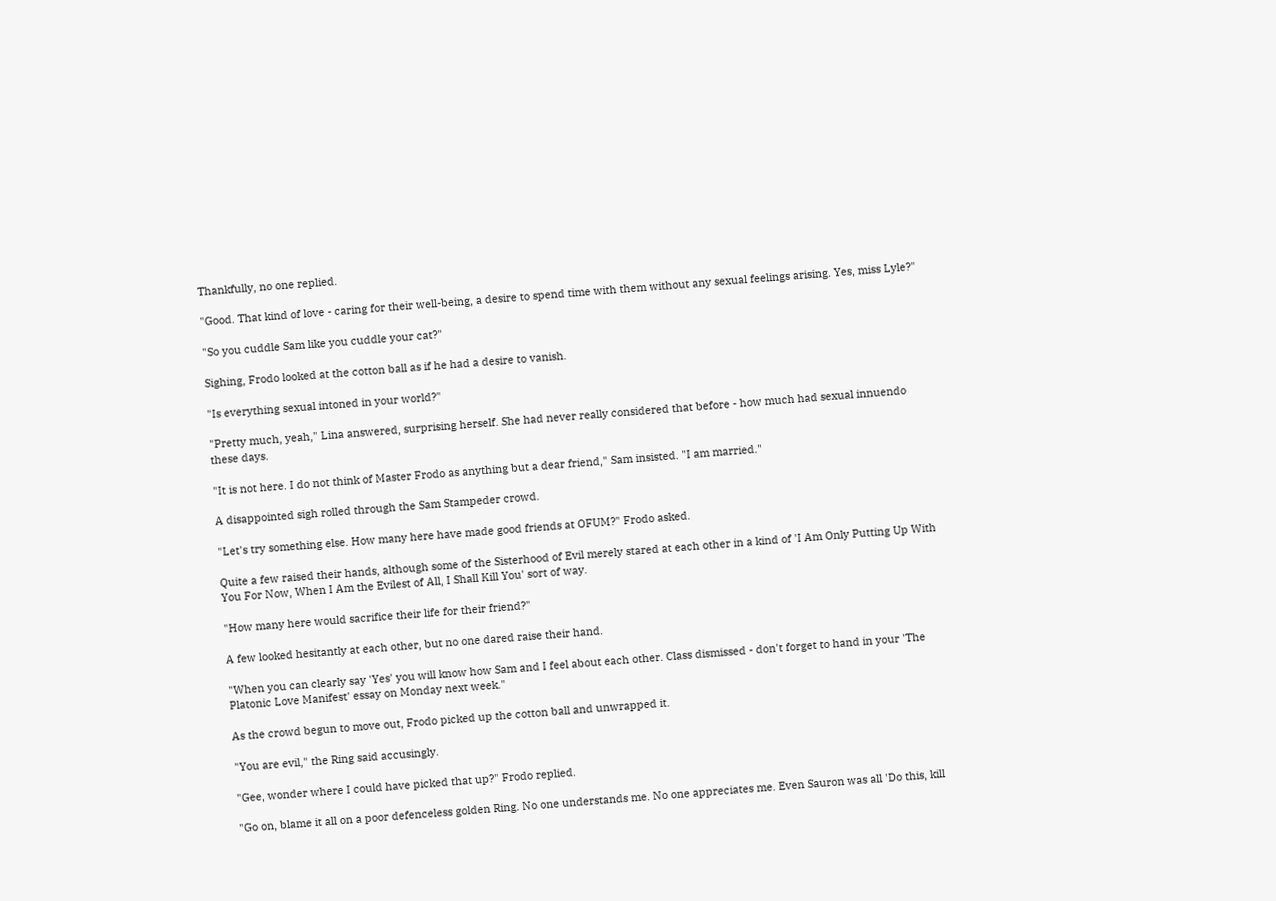Thankfully, no one replied.

"Good. That kind of love - caring for their well-being, a desire to spend time with them without any sexual feelings arising. Yes, miss Lyle?"

"So you cuddle Sam like you cuddle your cat?"

Sighing, Frodo looked at the cotton ball as if he had a desire to vanish.

"Is everything sexual intoned in your world?"

"Pretty much, yeah," Lina answered, surprising herself. She had never really considered that before - how much had sexual innuendo these days.

"It is not here. I do not think of Master Frodo as anything but a dear friend," Sam insisted. "I am married."

A disappointed sigh rolled through the Sam Stampeder crowd.

"Let's try something else. How many here have made good friends at OFUM?" Frodo asked.

Quite a few raised their hands, although some of the Sisterhood of Evil merely stared at each other in a kind of 'I Am Only Putting Up With You For Now, When I Am the Evilest of All, I Shall Kill You' sort of way.

"How many here would sacrifice their life for their friend?"

A few looked hesitantly at each other, but no one dared raise their hand.

"When you can clearly say 'Yes' you will know how Sam and I feel about each other. Class dismissed - don't forget to hand in your 'The Platonic Love Manifest' essay on Monday next week."

As the crowd begun to move out, Frodo picked up the cotton ball and unwrapped it.

"You are evil," the Ring said accusingly.

"Gee, wonder where I could have picked that up?" Frodo replied.

"Go on, blame it all on a poor defenceless golden Ring. No one understands me. No one appreciates me. Even Sauron was all 'Do this, kill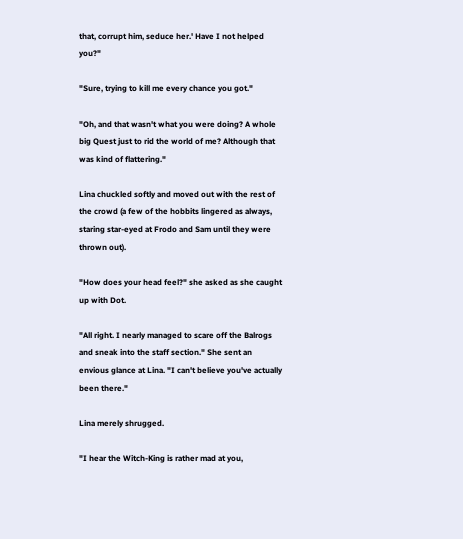that, corrupt him, seduce her.' Have I not helped you?"

"Sure, trying to kill me every chance you got."

"Oh, and that wasn't what you were doing? A whole big Quest just to rid the world of me? Although that was kind of flattering."

Lina chuckled softly and moved out with the rest of the crowd (a few of the hobbits lingered as always, staring star-eyed at Frodo and Sam until they were thrown out).

"How does your head feel?" she asked as she caught up with Dot.

"All right. I nearly managed to scare off the Balrogs and sneak into the staff section." She sent an envious glance at Lina. "I can't believe you've actually been there."

Lina merely shrugged.

"I hear the Witch-King is rather mad at you,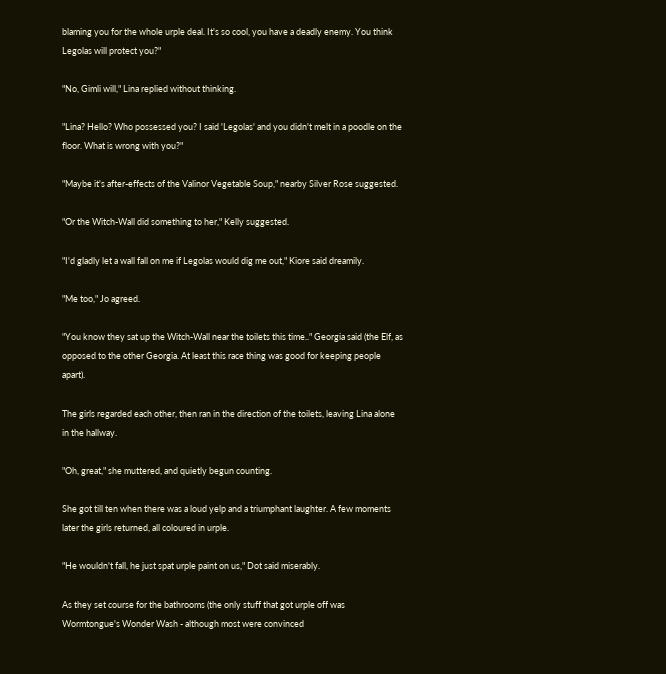blaming you for the whole urple deal. It's so cool, you have a deadly enemy. You think Legolas will protect you?"

"No, Gimli will," Lina replied without thinking.

"Lina? Hello? Who possessed you? I said 'Legolas' and you didn't melt in a poodle on the floor. What is wrong with you?"

"Maybe it's after-effects of the Valinor Vegetable Soup," nearby Silver Rose suggested.

"Or the Witch-Wall did something to her," Kelly suggested.

"I'd gladly let a wall fall on me if Legolas would dig me out," Kiore said dreamily.

"Me too," Jo agreed.

"You know they sat up the Witch-Wall near the toilets this time.." Georgia said (the Elf, as opposed to the other Georgia. At least this race thing was good for keeping people apart).

The girls regarded each other, then ran in the direction of the toilets, leaving Lina alone in the hallway.

"Oh, great," she muttered, and quietly begun counting.

She got till ten when there was a loud yelp and a triumphant laughter. A few moments later the girls returned, all coloured in urple.

"He wouldn't fall, he just spat urple paint on us," Dot said miserably.

As they set course for the bathrooms (the only stuff that got urple off was Wormtongue's Wonder Wash - although most were convinced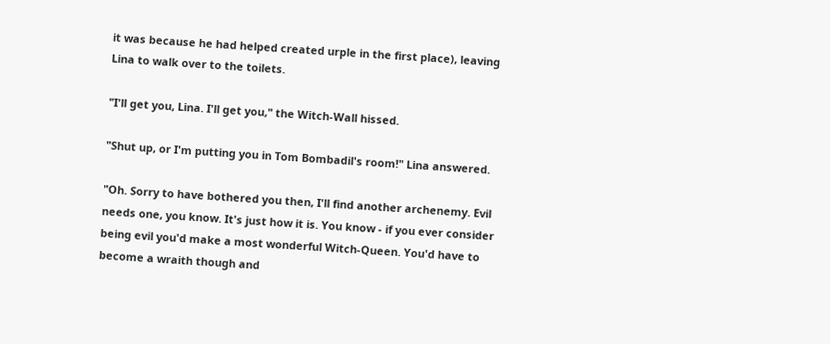it was because he had helped created urple in the first place), leaving Lina to walk over to the toilets.

"I'll get you, Lina. I'll get you," the Witch-Wall hissed.

"Shut up, or I'm putting you in Tom Bombadil's room!" Lina answered.

"Oh. Sorry to have bothered you then, I'll find another archenemy. Evil needs one, you know. It's just how it is. You know - if you ever consider being evil you'd make a most wonderful Witch-Queen. You'd have to become a wraith though and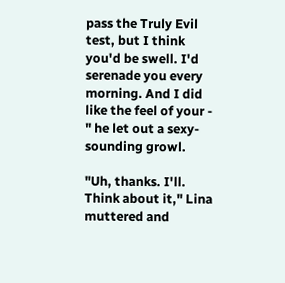pass the Truly Evil test, but I think you'd be swell. I'd serenade you every morning. And I did like the feel of your - " he let out a sexy-sounding growl.

"Uh, thanks. I'll. Think about it," Lina muttered and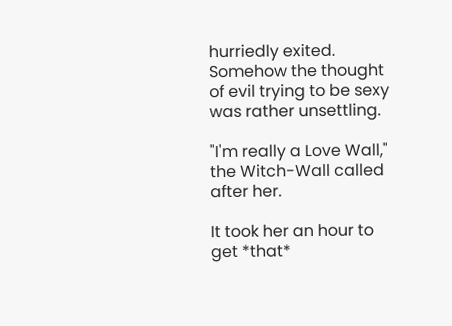hurriedly exited. Somehow the thought of evil trying to be sexy was rather unsettling.

"I'm really a Love Wall," the Witch-Wall called after her.

It took her an hour to get *that*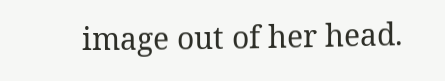image out of her head.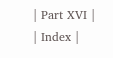| Part XVI |
| Index |